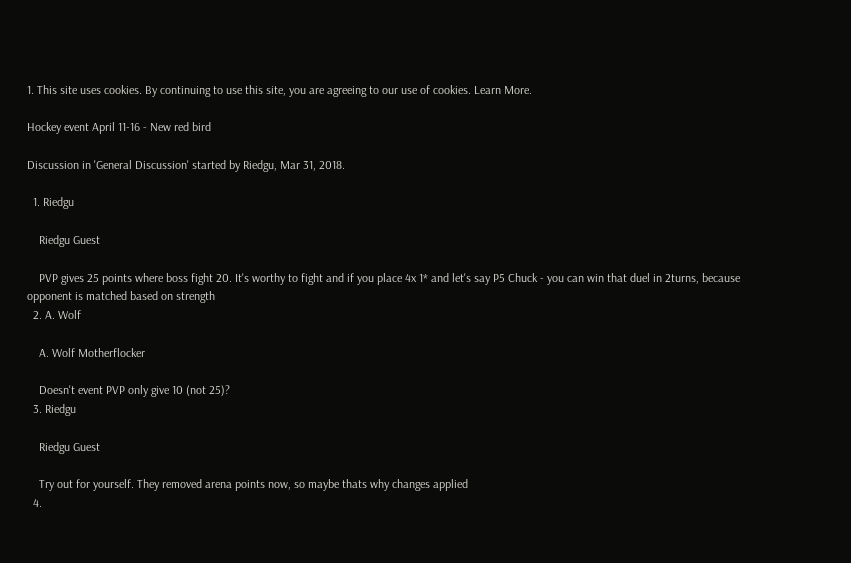1. This site uses cookies. By continuing to use this site, you are agreeing to our use of cookies. Learn More.

Hockey event April 11-16 - New red bird

Discussion in 'General Discussion' started by Riedgu, Mar 31, 2018.

  1. Riedgu

    Riedgu Guest

    PVP gives 25 points where boss fight 20. It's worthy to fight and if you place 4x 1* and let's say P5 Chuck - you can win that duel in 2turns, because opponent is matched based on strength
  2. A. Wolf

    A. Wolf Motherflocker

    Doesn't event PVP only give 10 (not 25)?
  3. Riedgu

    Riedgu Guest

    Try out for yourself. They removed arena points now, so maybe thats why changes applied
  4.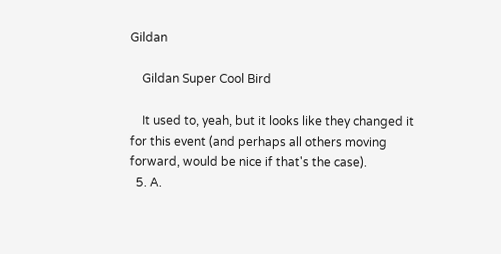Gildan

    Gildan Super Cool Bird

    It used to, yeah, but it looks like they changed it for this event (and perhaps all others moving forward, would be nice if that's the case).
  5. A.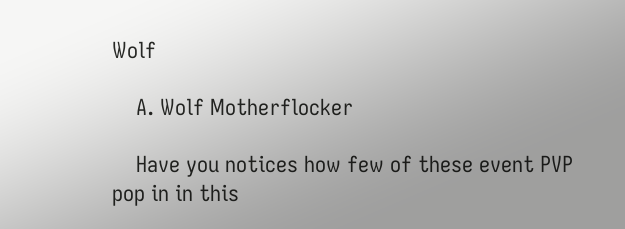Wolf

    A. Wolf Motherflocker

    Have you notices how few of these event PVP pop in in this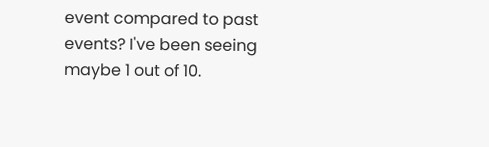event compared to past events? I've been seeing maybe 1 out of 10.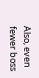Also, even fewer boss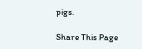pigs.

Share This Page